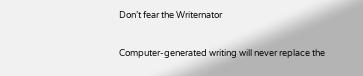Don’t fear the Writernator

Computer-generated writing will never replace the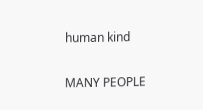human kind

MANY PEOPLE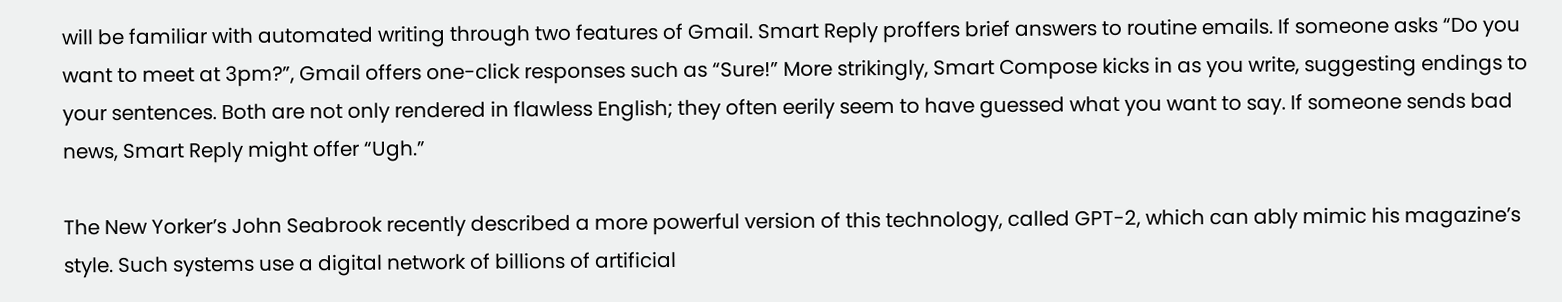will be familiar with automated writing through two features of Gmail. Smart Reply proffers brief answers to routine emails. If someone asks “Do you want to meet at 3pm?”, Gmail offers one-click responses such as “Sure!” More strikingly, Smart Compose kicks in as you write, suggesting endings to your sentences. Both are not only rendered in flawless English; they often eerily seem to have guessed what you want to say. If someone sends bad news, Smart Reply might offer “Ugh.”

The New Yorker’s John Seabrook recently described a more powerful version of this technology, called GPT-2, which can ably mimic his magazine’s style. Such systems use a digital network of billions of artificial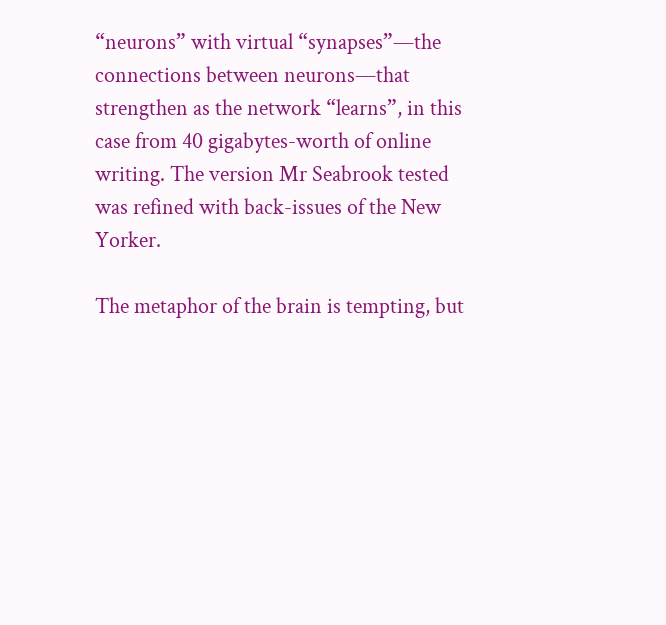“neurons” with virtual “synapses”—the connections between neurons—that strengthen as the network “learns”, in this case from 40 gigabytes-worth of online writing. The version Mr Seabrook tested was refined with back-issues of the New Yorker.

The metaphor of the brain is tempting, but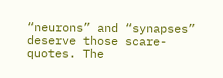“neurons” and “synapses” deserve those scare-quotes. The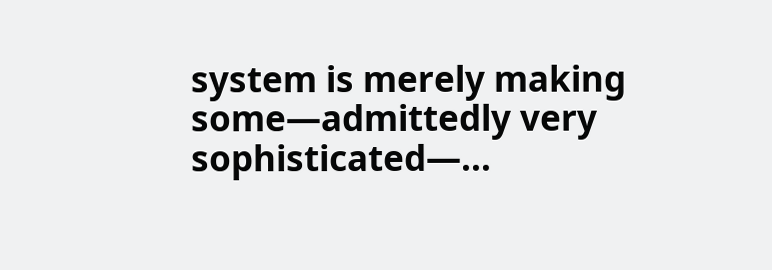system is merely making some—admittedly very sophisticated—…